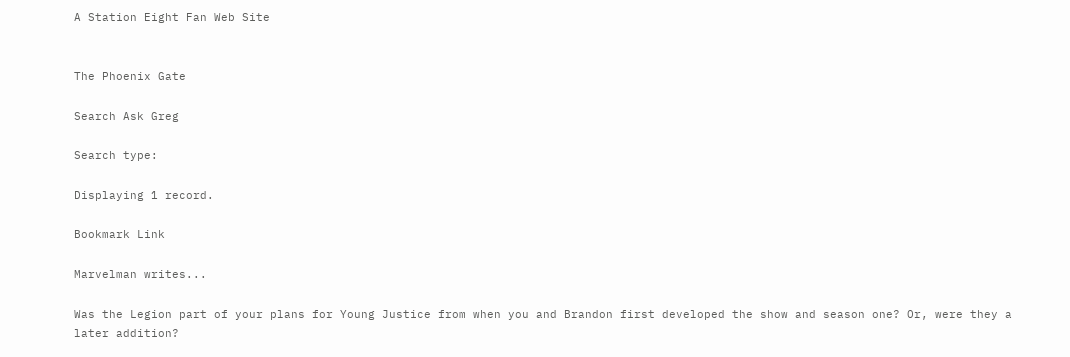A Station Eight Fan Web Site


The Phoenix Gate

Search Ask Greg

Search type:

Displaying 1 record.

Bookmark Link

Marvelman writes...

Was the Legion part of your plans for Young Justice from when you and Brandon first developed the show and season one? Or, were they a later addition?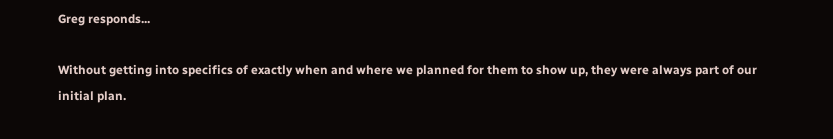Greg responds...

Without getting into specifics of exactly when and where we planned for them to show up, they were always part of our initial plan.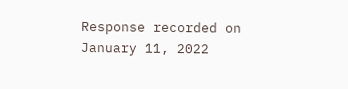Response recorded on January 11, 2022